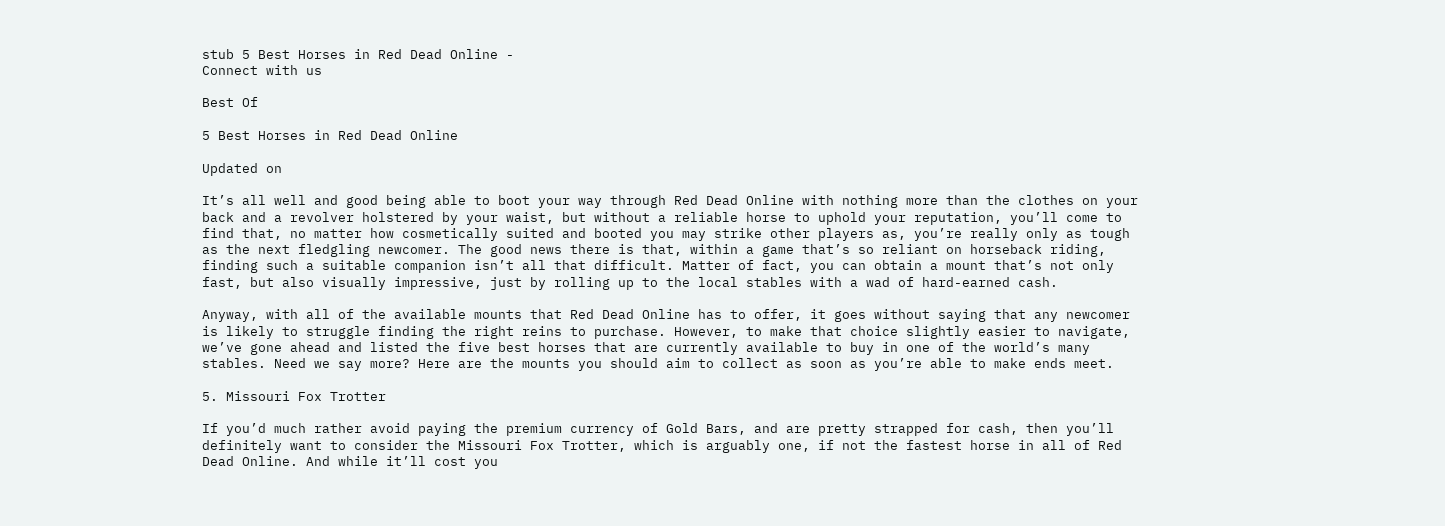stub 5 Best Horses in Red Dead Online -
Connect with us

Best Of

5 Best Horses in Red Dead Online

Updated on

It’s all well and good being able to boot your way through Red Dead Online with nothing more than the clothes on your back and a revolver holstered by your waist, but without a reliable horse to uphold your reputation, you’ll come to find that, no matter how cosmetically suited and booted you may strike other players as, you’re really only as tough as the next fledgling newcomer. The good news there is that, within a game that’s so reliant on horseback riding, finding such a suitable companion isn’t all that difficult. Matter of fact, you can obtain a mount that’s not only fast, but also visually impressive, just by rolling up to the local stables with a wad of hard-earned cash.

Anyway, with all of the available mounts that Red Dead Online has to offer, it goes without saying that any newcomer is likely to struggle finding the right reins to purchase. However, to make that choice slightly easier to navigate, we’ve gone ahead and listed the five best horses that are currently available to buy in one of the world’s many stables. Need we say more? Here are the mounts you should aim to collect as soon as you’re able to make ends meet.

5. Missouri Fox Trotter

If you’d much rather avoid paying the premium currency of Gold Bars, and are pretty strapped for cash, then you’ll definitely want to consider the Missouri Fox Trotter, which is arguably one, if not the fastest horse in all of Red Dead Online. And while it’ll cost you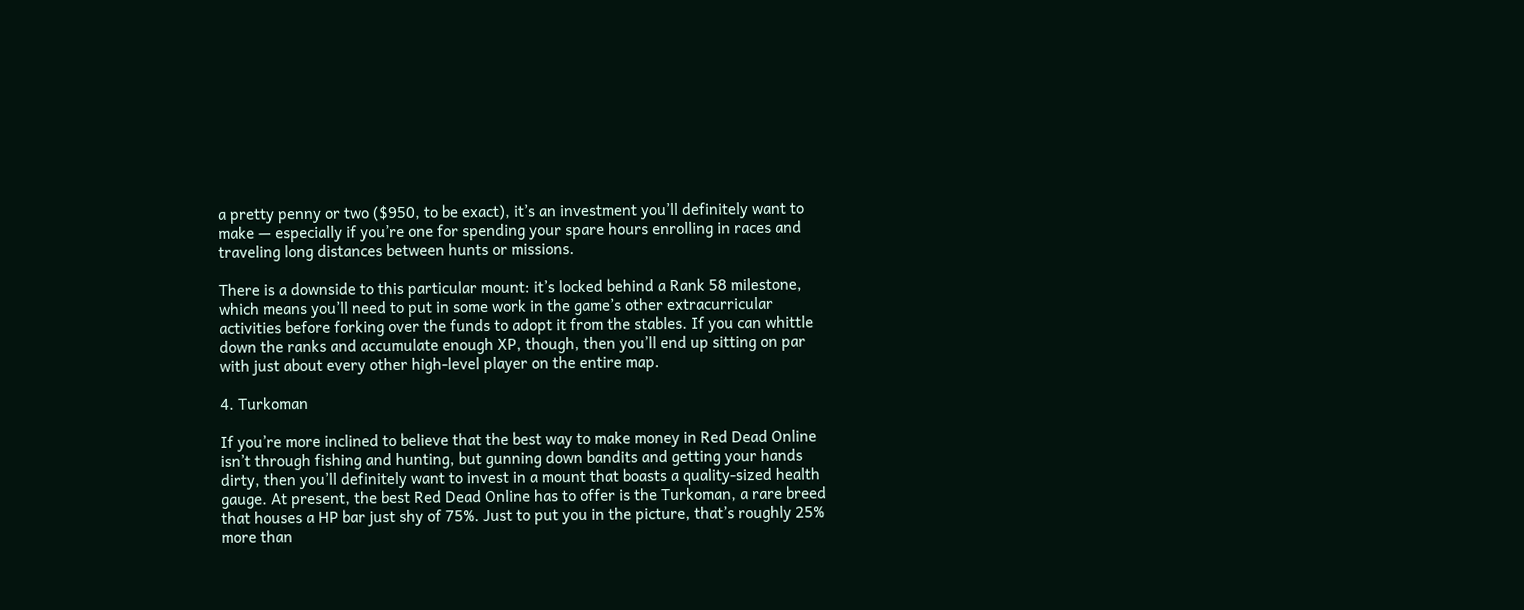a pretty penny or two ($950, to be exact), it’s an investment you’ll definitely want to make — especially if you’re one for spending your spare hours enrolling in races and traveling long distances between hunts or missions.

There is a downside to this particular mount: it’s locked behind a Rank 58 milestone, which means you’ll need to put in some work in the game’s other extracurricular activities before forking over the funds to adopt it from the stables. If you can whittle down the ranks and accumulate enough XP, though, then you’ll end up sitting on par with just about every other high-level player on the entire map.

4. Turkoman

If you’re more inclined to believe that the best way to make money in Red Dead Online isn’t through fishing and hunting, but gunning down bandits and getting your hands dirty, then you’ll definitely want to invest in a mount that boasts a quality-sized health gauge. At present, the best Red Dead Online has to offer is the Turkoman, a rare breed that houses a HP bar just shy of 75%. Just to put you in the picture, that’s roughly 25% more than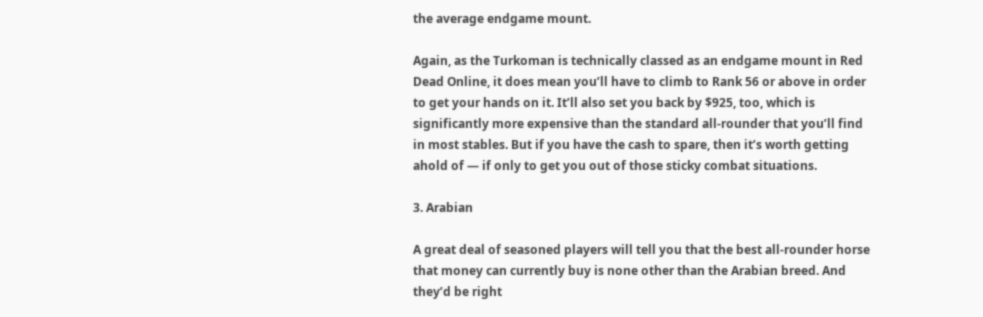the average endgame mount.

Again, as the Turkoman is technically classed as an endgame mount in Red Dead Online, it does mean you’ll have to climb to Rank 56 or above in order to get your hands on it. It’ll also set you back by $925, too, which is significantly more expensive than the standard all-rounder that you’ll find in most stables. But if you have the cash to spare, then it’s worth getting ahold of — if only to get you out of those sticky combat situations.

3. Arabian

A great deal of seasoned players will tell you that the best all-rounder horse that money can currently buy is none other than the Arabian breed. And they’d be right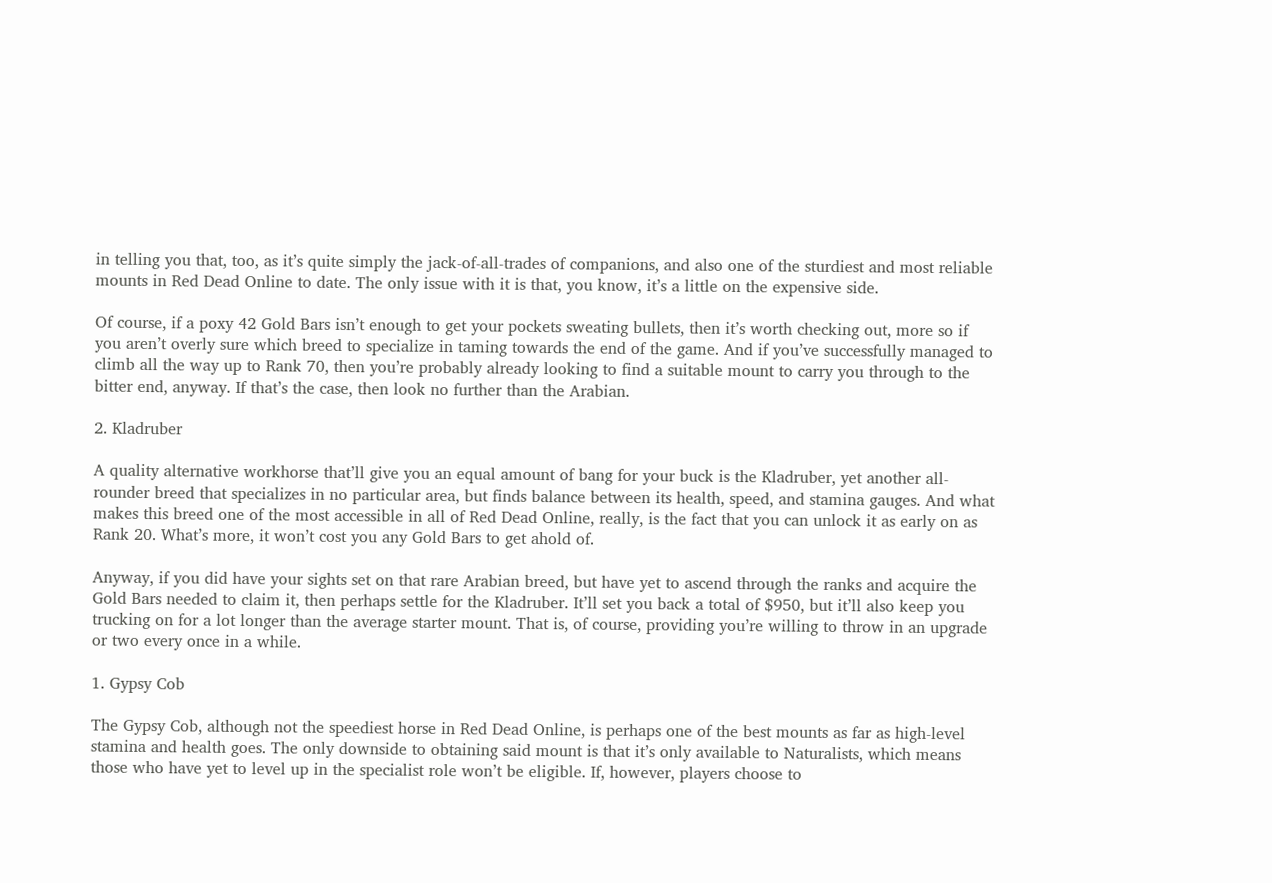in telling you that, too, as it’s quite simply the jack-of-all-trades of companions, and also one of the sturdiest and most reliable mounts in Red Dead Online to date. The only issue with it is that, you know, it’s a little on the expensive side.

Of course, if a poxy 42 Gold Bars isn’t enough to get your pockets sweating bullets, then it’s worth checking out, more so if you aren’t overly sure which breed to specialize in taming towards the end of the game. And if you’ve successfully managed to climb all the way up to Rank 70, then you’re probably already looking to find a suitable mount to carry you through to the bitter end, anyway. If that’s the case, then look no further than the Arabian.

2. Kladruber

A quality alternative workhorse that’ll give you an equal amount of bang for your buck is the Kladruber, yet another all-rounder breed that specializes in no particular area, but finds balance between its health, speed, and stamina gauges. And what makes this breed one of the most accessible in all of Red Dead Online, really, is the fact that you can unlock it as early on as Rank 20. What’s more, it won’t cost you any Gold Bars to get ahold of.

Anyway, if you did have your sights set on that rare Arabian breed, but have yet to ascend through the ranks and acquire the Gold Bars needed to claim it, then perhaps settle for the Kladruber. It’ll set you back a total of $950, but it’ll also keep you trucking on for a lot longer than the average starter mount. That is, of course, providing you’re willing to throw in an upgrade or two every once in a while.

1. Gypsy Cob

The Gypsy Cob, although not the speediest horse in Red Dead Online, is perhaps one of the best mounts as far as high-level stamina and health goes. The only downside to obtaining said mount is that it’s only available to Naturalists, which means those who have yet to level up in the specialist role won’t be eligible. If, however, players choose to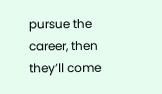pursue the career, then they’ll come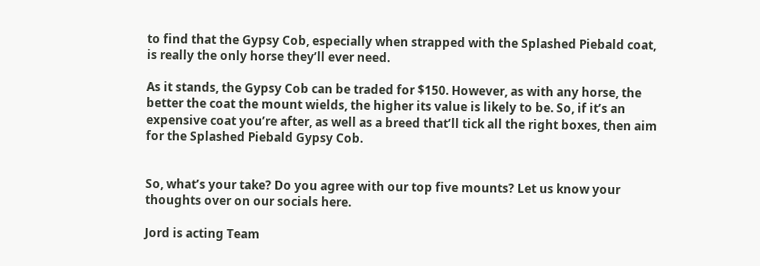to find that the Gypsy Cob, especially when strapped with the Splashed Piebald coat, is really the only horse they’ll ever need.

As it stands, the Gypsy Cob can be traded for $150. However, as with any horse, the better the coat the mount wields, the higher its value is likely to be. So, if it’s an expensive coat you’re after, as well as a breed that’ll tick all the right boxes, then aim for the Splashed Piebald Gypsy Cob.


So, what’s your take? Do you agree with our top five mounts? Let us know your thoughts over on our socials here.

Jord is acting Team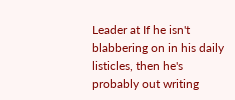Leader at If he isn't blabbering on in his daily listicles, then he's probably out writing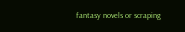fantasy novels or scraping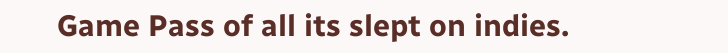Game Pass of all its slept on indies.